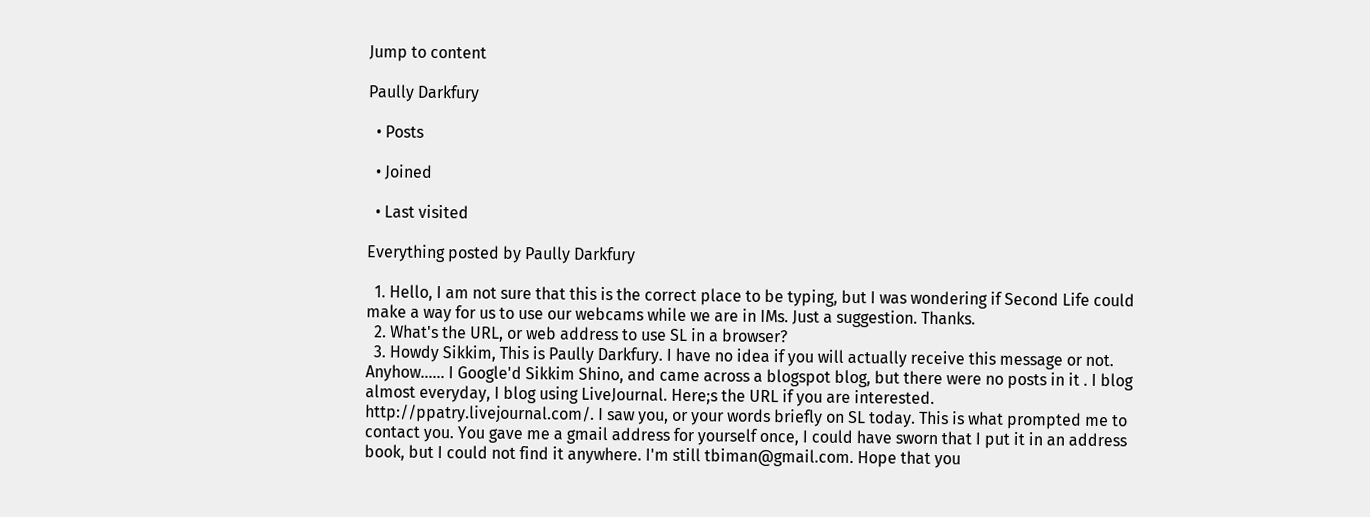Jump to content

Paully Darkfury

  • Posts

  • Joined

  • Last visited

Everything posted by Paully Darkfury

  1. Hello, I am not sure that this is the correct place to be typing, but I was wondering if Second Life could make a way for us to use our webcams while we are in IMs. Just a suggestion. Thanks.
  2. What's the URL, or web address to use SL in a browser?
  3. Howdy Sikkim, This is Paully Darkfury. I have no idea if you will actually receive this message or not. Anyhow...... I Google'd Sikkim Shino, and came across a blogspot blog, but there were no posts in it . I blog almost everyday, I blog using LiveJournal. Here;s the URL if you are interested. http://ppatry.livejournal.com/. I saw you, or your words briefly on SL today. This is what prompted me to contact you. You gave me a gmail address for yourself once, I could have sworn that I put it in an address book, but I could not find it anywhere. I'm still tbiman@gmail.com. Hope that you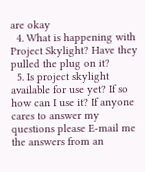are okay
  4. What is happening with Project Skylight? Have they pulled the plug on it?
  5. Is project skylight available for use yet? If so how can I use it? If anyone cares to answer my questions please E-mail me the answers from an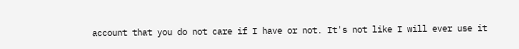account that you do not care if I have or not. It's not like I will ever use it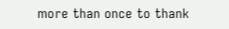more than once to thank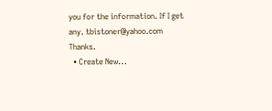you for the information. If I get any. tbistoner@yahoo.com Thanks.
  • Create New...